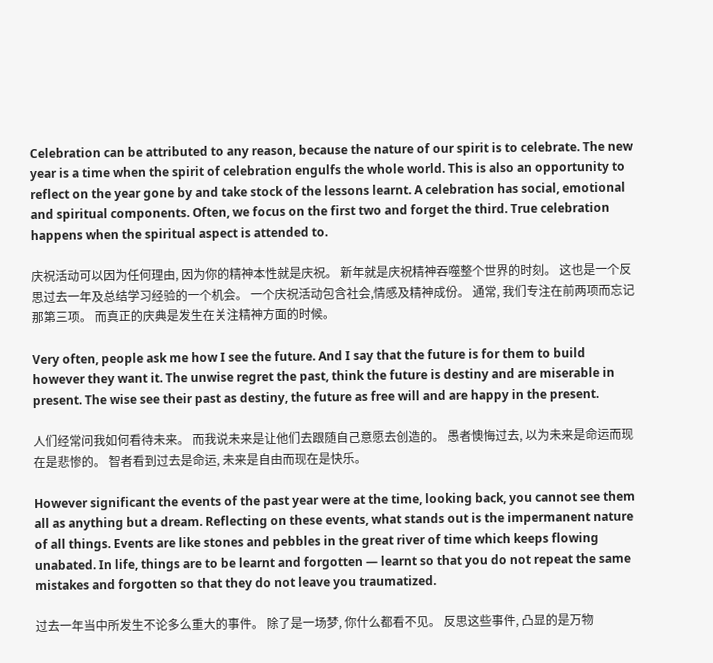Celebration can be attributed to any reason, because the nature of our spirit is to celebrate. The new year is a time when the spirit of celebration engulfs the whole world. This is also an opportunity to reflect on the year gone by and take stock of the lessons learnt. A celebration has social, emotional and spiritual components. Often, we focus on the first two and forget the third. True celebration happens when the spiritual aspect is attended to.

庆祝活动可以因为任何理由, 因为你的精神本性就是庆祝。 新年就是庆祝精神吞噬整个世界的时刻。 这也是一个反思过去一年及总结学习经验的一个机会。 一个庆祝活动包含社会,情感及精神成份。 通常, 我们专注在前两项而忘记那第三项。 而真正的庆典是发生在关注精神方面的时候。

Very often, people ask me how I see the future. And I say that the future is for them to build however they want it. The unwise regret the past, think the future is destiny and are miserable in present. The wise see their past as destiny, the future as free will and are happy in the present.

人们经常问我如何看待未来。 而我说未来是让他们去跟随自己意愿去创造的。 愚者懊悔过去, 以为未来是命运而现在是悲惨的。 智者看到过去是命运, 未来是自由而现在是快乐。

However significant the events of the past year were at the time, looking back, you cannot see them all as anything but a dream. Reflecting on these events, what stands out is the impermanent nature of all things. Events are like stones and pebbles in the great river of time which keeps flowing unabated. In life, things are to be learnt and forgotten — learnt so that you do not repeat the same mistakes and forgotten so that they do not leave you traumatized.

过去一年当中所发生不论多么重大的事件。 除了是一场梦, 你什么都看不见。 反思这些事件, 凸显的是万物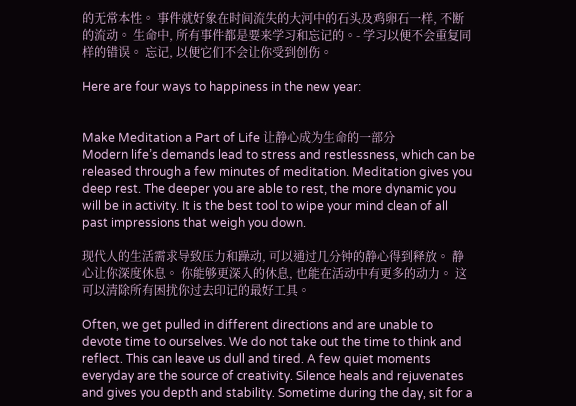的无常本性。 事件就好象在时间流失的大河中的石头及鸡卵石一样, 不断的流动。 生命中, 所有事件都是要来学习和忘记的。- 学习以便不会重复同样的错误。 忘记, 以便它们不会让你受到创伤。

Here are four ways to happiness in the new year:


Make Meditation a Part of Life 让静心成为生命的一部分
Modern life’s demands lead to stress and restlessness, which can be released through a few minutes of meditation. Meditation gives you deep rest. The deeper you are able to rest, the more dynamic you will be in activity. It is the best tool to wipe your mind clean of all past impressions that weigh you down.

现代人的生活需求导致压力和躁动, 可以通过几分钟的静心得到释放。 静心让你深度休息。 你能够更深入的休息, 也能在活动中有更多的动力。 这可以清除所有困扰你过去印记的最好工具。

Often, we get pulled in different directions and are unable to devote time to ourselves. We do not take out the time to think and reflect. This can leave us dull and tired. A few quiet moments everyday are the source of creativity. Silence heals and rejuvenates and gives you depth and stability. Sometime during the day, sit for a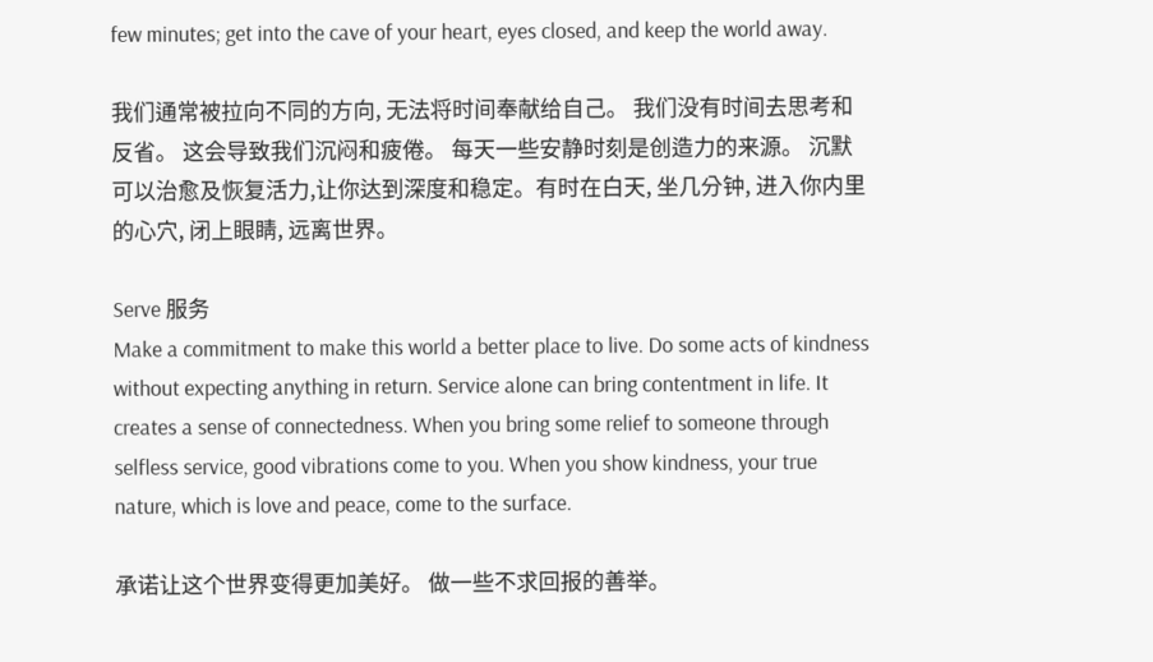few minutes; get into the cave of your heart, eyes closed, and keep the world away.

我们通常被拉向不同的方向, 无法将时间奉献给自己。 我们没有时间去思考和反省。 这会导致我们沉闷和疲倦。 每天一些安静时刻是创造力的来源。 沉默可以治愈及恢复活力,让你达到深度和稳定。有时在白天, 坐几分钟, 进入你内里的心穴, 闭上眼睛, 远离世界。

Serve 服务
Make a commitment to make this world a better place to live. Do some acts of kindness without expecting anything in return. Service alone can bring contentment in life. It creates a sense of connectedness. When you bring some relief to someone through selfless service, good vibrations come to you. When you show kindness, your true nature, which is love and peace, come to the surface.

承诺让这个世界变得更加美好。 做一些不求回报的善举。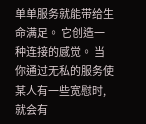单单服务就能带给生命满足。 它创造一种连接的感觉。 当你通过无私的服务使某人有一些宽慰时, 就会有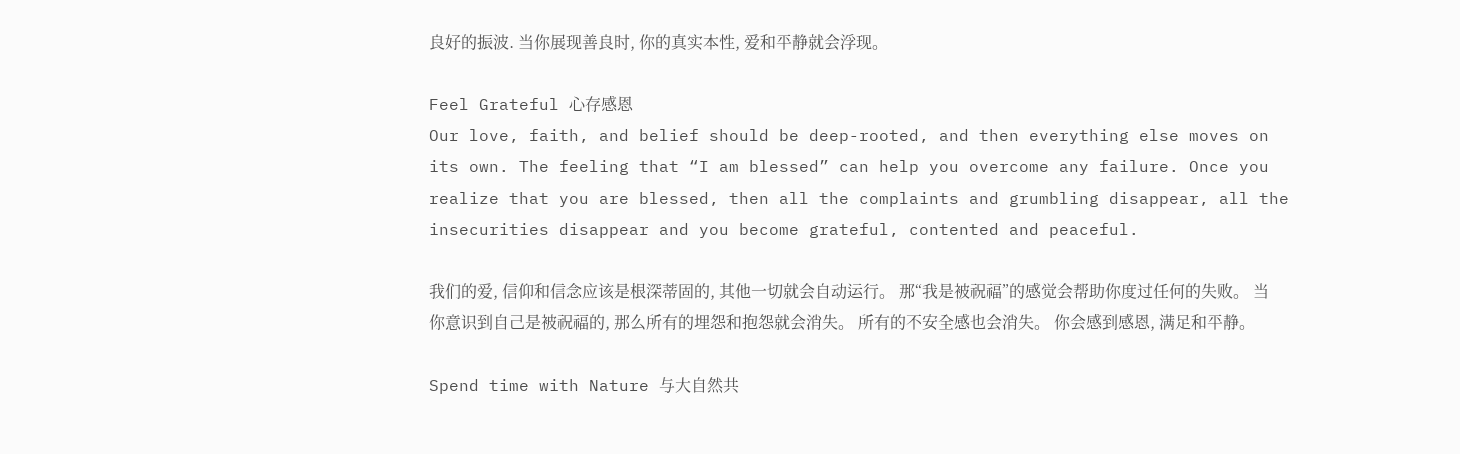良好的振波. 当你展现善良时, 你的真实本性, 爱和平静就会浮现。

Feel Grateful 心存感恩
Our love, faith, and belief should be deep-rooted, and then everything else moves on its own. The feeling that “I am blessed” can help you overcome any failure. Once you realize that you are blessed, then all the complaints and grumbling disappear, all the insecurities disappear and you become grateful, contented and peaceful.

我们的爱, 信仰和信念应该是根深蒂固的, 其他一切就会自动运行。 那“我是被祝福”的感觉会帮助你度过任何的失败。 当你意识到自己是被祝福的, 那么所有的埋怨和抱怨就会消失。 所有的不安全感也会消失。 你会感到感恩, 满足和平静。

Spend time with Nature 与大自然共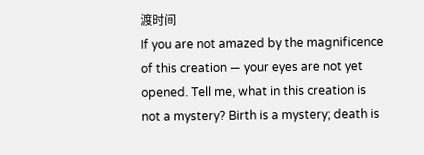渡时间
If you are not amazed by the magnificence of this creation — your eyes are not yet opened. Tell me, what in this creation is not a mystery? Birth is a mystery; death is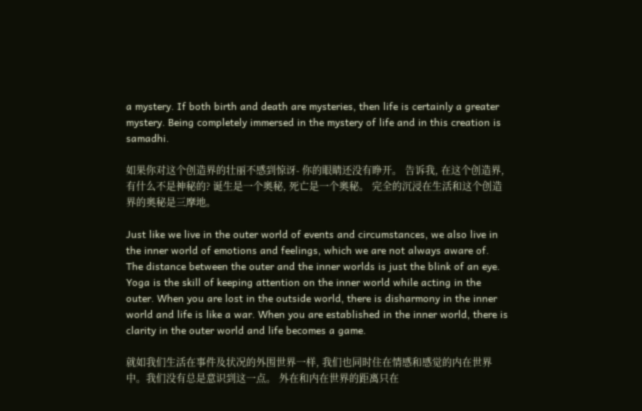a mystery. If both birth and death are mysteries, then life is certainly a greater mystery. Being completely immersed in the mystery of life and in this creation is samadhi.

如果你对这个创造界的壮丽不感到惊讶- 你的眼睛还没有睁开。 告诉我, 在这个创造界, 有什么不是神秘的? 诞生是一个奥秘, 死亡是一个奥秘。 完全的沉浸在生活和这个创造界的奥秘是三摩地。

Just like we live in the outer world of events and circumstances, we also live in the inner world of emotions and feelings, which we are not always aware of. The distance between the outer and the inner worlds is just the blink of an eye. Yoga is the skill of keeping attention on the inner world while acting in the outer. When you are lost in the outside world, there is disharmony in the inner world and life is like a war. When you are established in the inner world, there is clarity in the outer world and life becomes a game.

就如我们生活在事件及状况的外围世界一样, 我们也同时住在情感和感觉的内在世界中。我们没有总是意识到这一点。 外在和内在世界的距离只在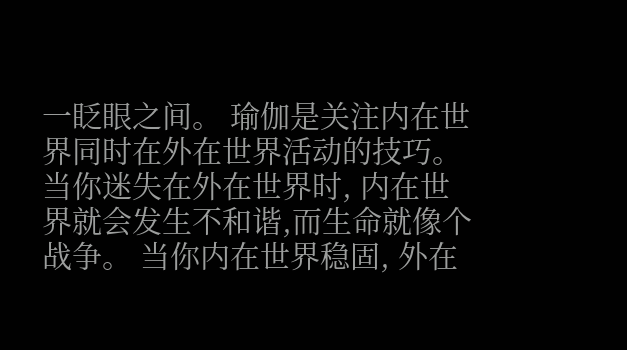一眨眼之间。 瑜伽是关注内在世界同时在外在世界活动的技巧。 当你迷失在外在世界时, 内在世界就会发生不和谐,而生命就像个战争。 当你内在世界稳固, 外在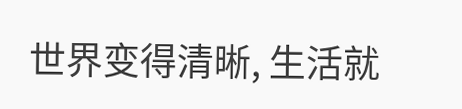世界变得清晰, 生活就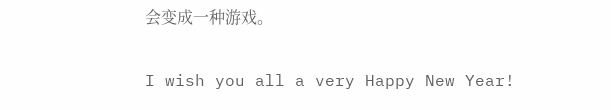会变成一种游戏。

I wish you all a very Happy New Year!